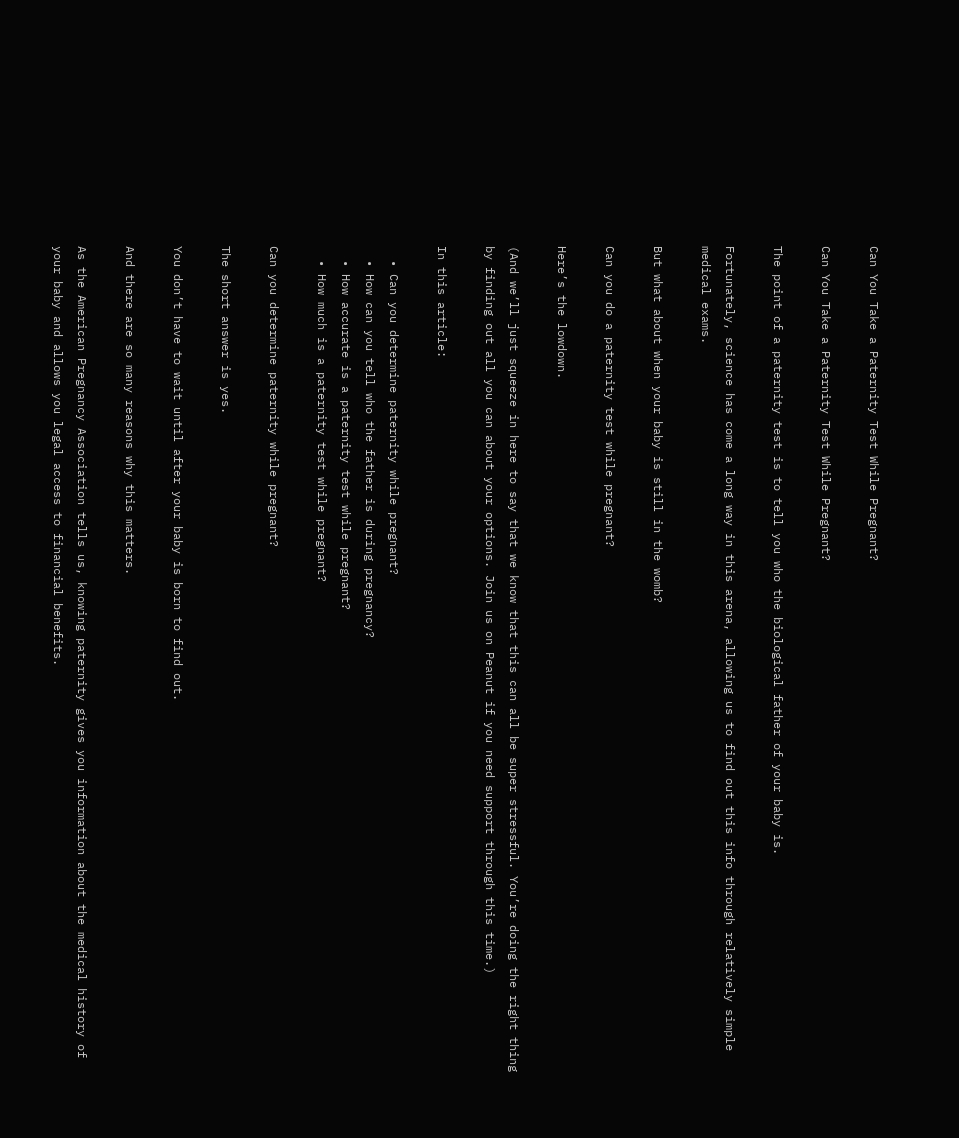Can You Take a Paternity Test While Pregnant?

Can You Take a Paternity Test While Pregnant?

The point of a paternity test is to tell you who the biological father of your baby is.

Fortunately, science has come a long way in this arena, allowing us to find out this info through relatively simple medical exams.

But what about when your baby is still in the womb?

Can you do a paternity test while pregnant?

Here’s the lowdown.

(And we’ll just squeeze in here to say that we know that this can all be super stressful. You’re doing the right thing by finding out all you can about your options. Join us on Peanut if you need support through this time.)

In this article:

  • Can you determine paternity while pregnant?
  • How can you tell who the father is during pregnancy?
  • How accurate is a paternity test while pregnant?
  • How much is a paternity test while pregnant?

Can you determine paternity while pregnant?

The short answer is yes.

You don’t have to wait until after your baby is born to find out.

And there are so many reasons why this matters.

As the American Pregnancy Association tells us, knowing paternity gives you information about the medical history of your baby and allows you legal access to financial benefits.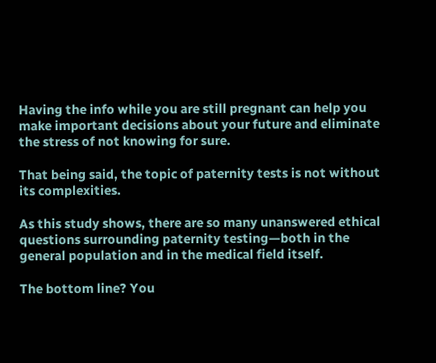Having the info while you are still pregnant can help you make important decisions about your future and eliminate the stress of not knowing for sure.

That being said, the topic of paternity tests is not without its complexities.

As this study shows, there are so many unanswered ethical questions surrounding paternity testing—both in the general population and in the medical field itself.

The bottom line? You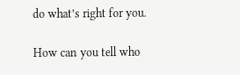do what’s right for you.

How can you tell who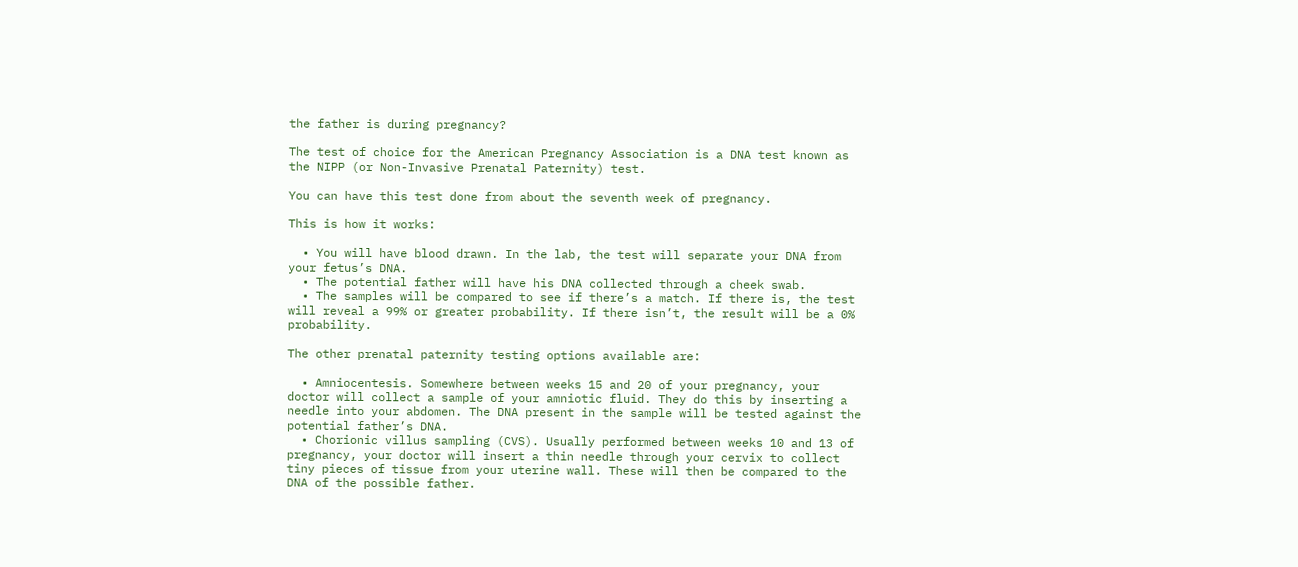the father is during pregnancy?

The test of choice for the American Pregnancy Association is a DNA test known as the NIPP (or Non-Invasive Prenatal Paternity) test.

You can have this test done from about the seventh week of pregnancy.

This is how it works:

  • You will have blood drawn. In the lab, the test will separate your DNA from your fetus’s DNA.
  • The potential father will have his DNA collected through a cheek swab.
  • The samples will be compared to see if there’s a match. If there is, the test will reveal a 99% or greater probability. If there isn’t, the result will be a 0% probability.

The other prenatal paternity testing options available are:

  • Amniocentesis. Somewhere between weeks 15 and 20 of your pregnancy, your doctor will collect a sample of your amniotic fluid. They do this by inserting a needle into your abdomen. The DNA present in the sample will be tested against the potential father’s DNA.
  • Chorionic villus sampling (CVS). Usually performed between weeks 10 and 13 of pregnancy, your doctor will insert a thin needle through your cervix to collect tiny pieces of tissue from your uterine wall. These will then be compared to the DNA of the possible father.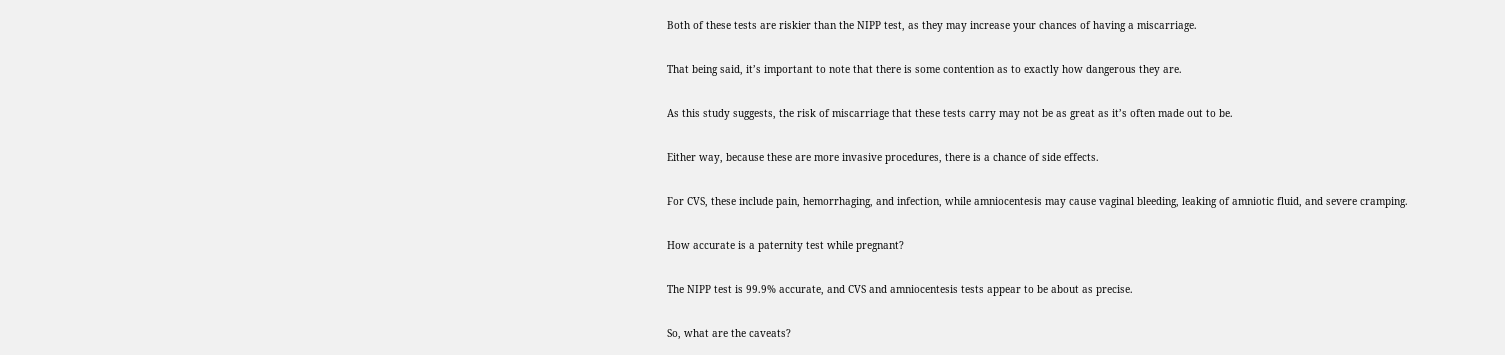Both of these tests are riskier than the NIPP test, as they may increase your chances of having a miscarriage.

That being said, it’s important to note that there is some contention as to exactly how dangerous they are.

As this study suggests, the risk of miscarriage that these tests carry may not be as great as it’s often made out to be.

Either way, because these are more invasive procedures, there is a chance of side effects.

For CVS, these include pain, hemorrhaging, and infection, while amniocentesis may cause vaginal bleeding, leaking of amniotic fluid, and severe cramping.

How accurate is a paternity test while pregnant?

The NIPP test is 99.9% accurate, and CVS and amniocentesis tests appear to be about as precise.

So, what are the caveats?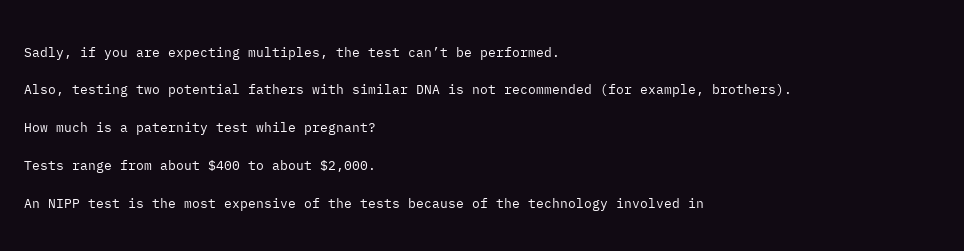Sadly, if you are expecting multiples, the test can’t be performed.

Also, testing two potential fathers with similar DNA is not recommended (for example, brothers).

How much is a paternity test while pregnant?

Tests range from about $400 to about $2,000.

An NIPP test is the most expensive of the tests because of the technology involved in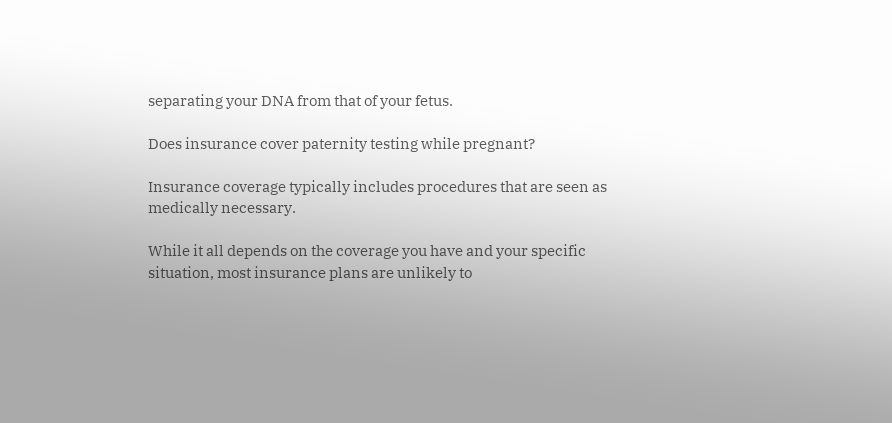separating your DNA from that of your fetus.

Does insurance cover paternity testing while pregnant?

Insurance coverage typically includes procedures that are seen as medically necessary.

While it all depends on the coverage you have and your specific situation, most insurance plans are unlikely to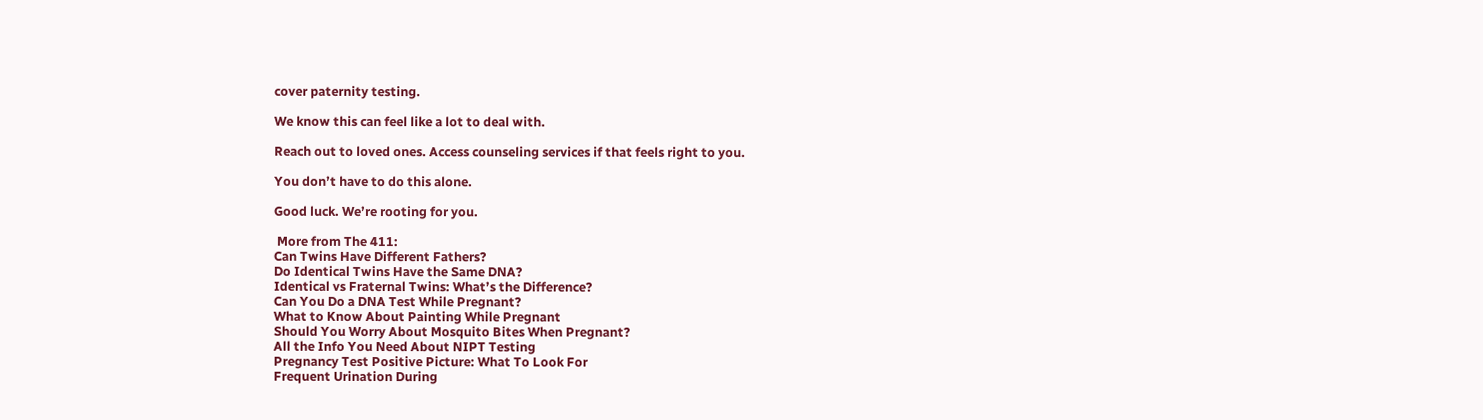cover paternity testing.

We know this can feel like a lot to deal with.

Reach out to loved ones. Access counseling services if that feels right to you.

You don’t have to do this alone.

Good luck. We’re rooting for you.

 More from The 411:
Can Twins Have Different Fathers?
Do Identical Twins Have the Same DNA?
Identical vs Fraternal Twins: What’s the Difference?
Can You Do a DNA Test While Pregnant?
What to Know About Painting While Pregnant
Should You Worry About Mosquito Bites When Pregnant?
All the Info You Need About NIPT Testing
Pregnancy Test Positive Picture: What To Look For
Frequent Urination During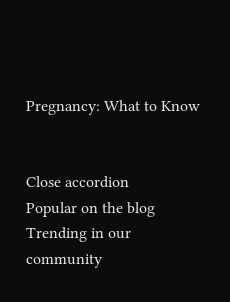Pregnancy: What to Know


Close accordion
Popular on the blog
Trending in our community